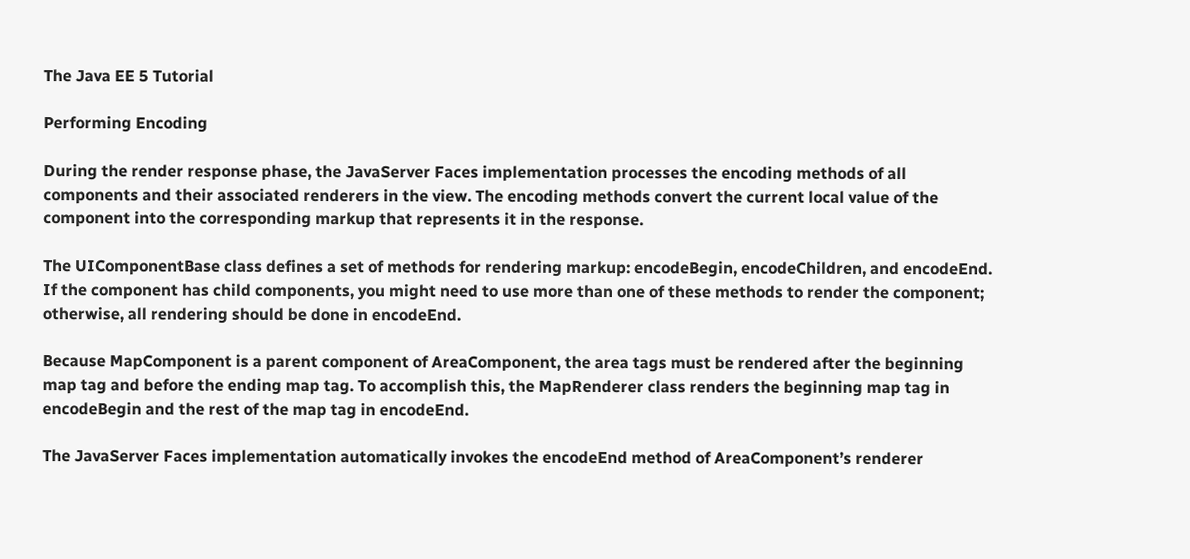The Java EE 5 Tutorial

Performing Encoding

During the render response phase, the JavaServer Faces implementation processes the encoding methods of all components and their associated renderers in the view. The encoding methods convert the current local value of the component into the corresponding markup that represents it in the response.

The UIComponentBase class defines a set of methods for rendering markup: encodeBegin, encodeChildren, and encodeEnd. If the component has child components, you might need to use more than one of these methods to render the component; otherwise, all rendering should be done in encodeEnd.

Because MapComponent is a parent component of AreaComponent, the area tags must be rendered after the beginning map tag and before the ending map tag. To accomplish this, the MapRenderer class renders the beginning map tag in encodeBegin and the rest of the map tag in encodeEnd.

The JavaServer Faces implementation automatically invokes the encodeEnd method of AreaComponent’s renderer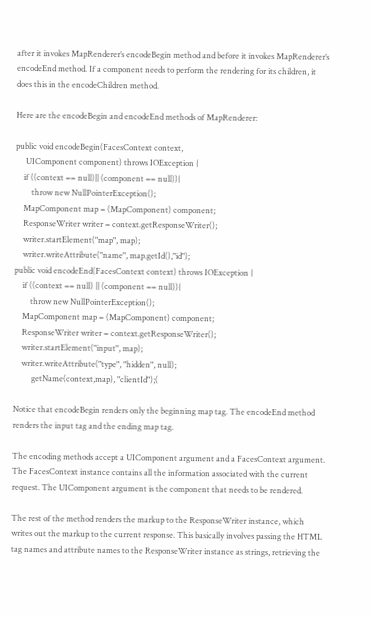after it invokes MapRenderer’s encodeBegin method and before it invokes MapRenderer’s encodeEnd method. If a component needs to perform the rendering for its children, it does this in the encodeChildren method.

Here are the encodeBegin and encodeEnd methods of MapRenderer:

public void encodeBegin(FacesContext context,
     UIComponent component) throws IOException {
    if ((context == null)|| (component == null)){
        throw new NullPointerException();
    MapComponent map = (MapComponent) component;
    ResponseWriter writer = context.getResponseWriter();
    writer.startElement("map", map);
    writer.writeAttribute("name", map.getId(),"id");
public void encodeEnd(FacesContext context) throws IOException {
    if ((context == null) || (component == null)){
        throw new NullPointerException();
    MapComponent map = (MapComponent) component;
    ResponseWriter writer = context.getResponseWriter();
    writer.startElement("input", map);
    writer.writeAttribute("type", "hidden", null);
         getName(context,map), "clientId");(

Notice that encodeBegin renders only the beginning map tag. The encodeEnd method renders the input tag and the ending map tag.

The encoding methods accept a UIComponent argument and a FacesContext argument. The FacesContext instance contains all the information associated with the current request. The UIComponent argument is the component that needs to be rendered.

The rest of the method renders the markup to the ResponseWriter instance, which writes out the markup to the current response. This basically involves passing the HTML tag names and attribute names to the ResponseWriter instance as strings, retrieving the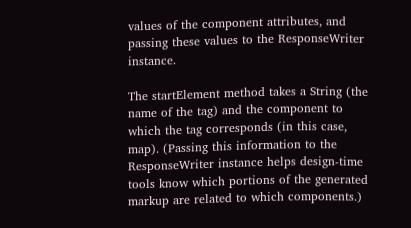values of the component attributes, and passing these values to the ResponseWriter instance.

The startElement method takes a String (the name of the tag) and the component to which the tag corresponds (in this case, map). (Passing this information to the ResponseWriter instance helps design-time tools know which portions of the generated markup are related to which components.)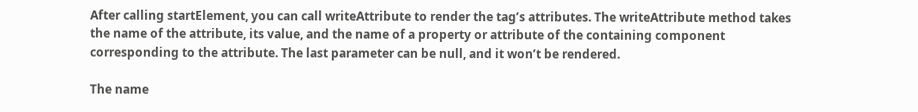After calling startElement, you can call writeAttribute to render the tag’s attributes. The writeAttribute method takes the name of the attribute, its value, and the name of a property or attribute of the containing component corresponding to the attribute. The last parameter can be null, and it won’t be rendered.

The name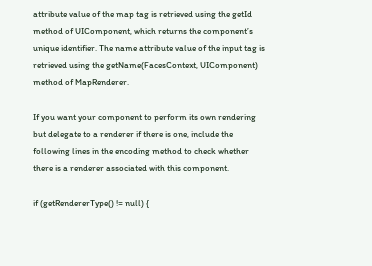attribute value of the map tag is retrieved using the getId method of UIComponent, which returns the component’s unique identifier. The name attribute value of the input tag is retrieved using the getName(FacesContext, UIComponent) method of MapRenderer.

If you want your component to perform its own rendering but delegate to a renderer if there is one, include the following lines in the encoding method to check whether there is a renderer associated with this component.

if (getRendererType() != null) {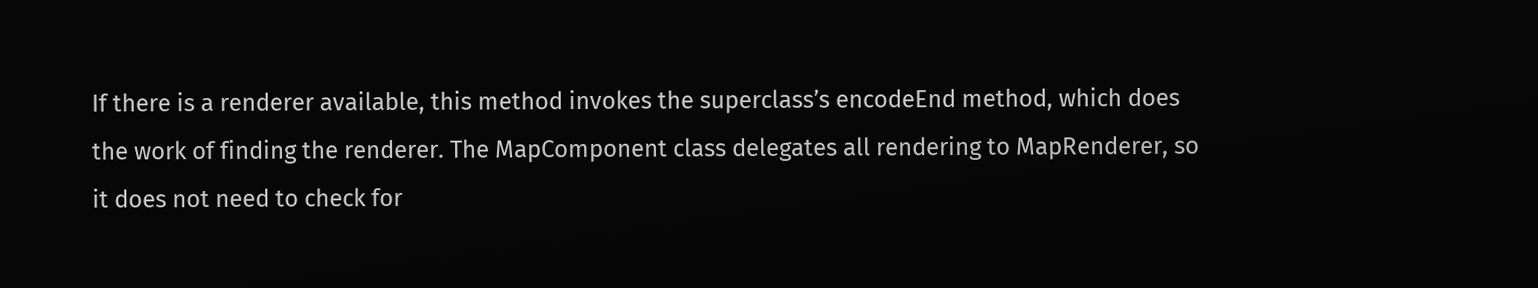If there is a renderer available, this method invokes the superclass’s encodeEnd method, which does the work of finding the renderer. The MapComponent class delegates all rendering to MapRenderer, so it does not need to check for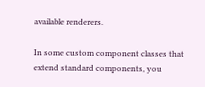available renderers.

In some custom component classes that extend standard components, you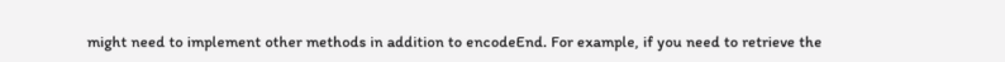might need to implement other methods in addition to encodeEnd. For example, if you need to retrieve the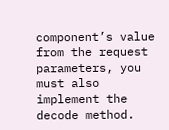component’s value from the request parameters, you must also implement the decode method.